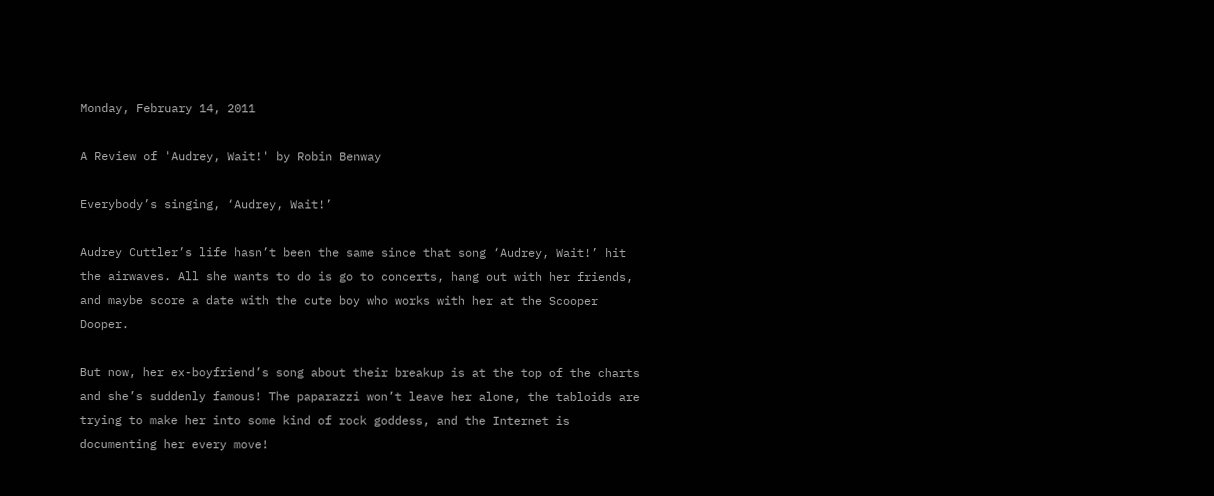Monday, February 14, 2011

A Review of 'Audrey, Wait!' by Robin Benway

Everybody’s singing, ‘Audrey, Wait!’

Audrey Cuttler’s life hasn’t been the same since that song ‘Audrey, Wait!’ hit the airwaves. All she wants to do is go to concerts, hang out with her friends, and maybe score a date with the cute boy who works with her at the Scooper Dooper.

But now, her ex-boyfriend’s song about their breakup is at the top of the charts and she’s suddenly famous! The paparazzi won’t leave her alone, the tabloids are trying to make her into some kind of rock goddess, and the Internet is documenting her every move!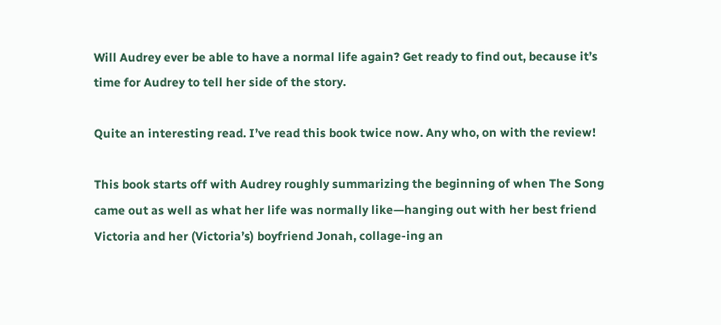Will Audrey ever be able to have a normal life again? Get ready to find out, because it’s time for Audrey to tell her side of the story.

Quite an interesting read. I’ve read this book twice now. Any who, on with the review!

This book starts off with Audrey roughly summarizing the beginning of when The Song came out as well as what her life was normally like—hanging out with her best friend Victoria and her (Victoria’s) boyfriend Jonah, collage-ing an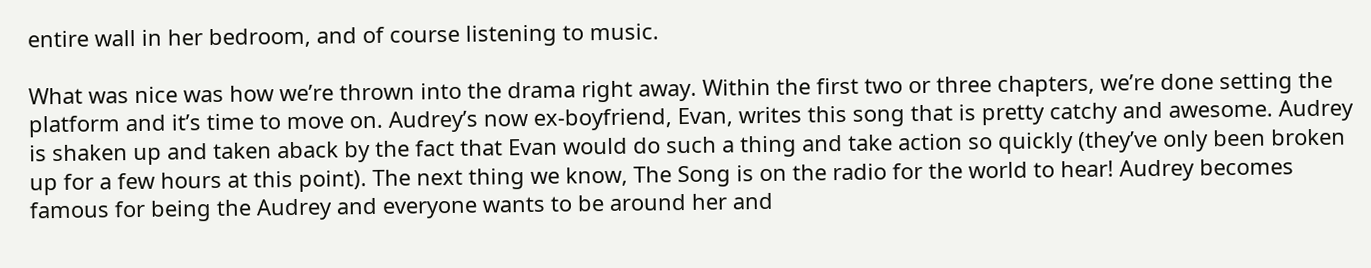entire wall in her bedroom, and of course listening to music.

What was nice was how we’re thrown into the drama right away. Within the first two or three chapters, we’re done setting the platform and it’s time to move on. Audrey’s now ex-boyfriend, Evan, writes this song that is pretty catchy and awesome. Audrey is shaken up and taken aback by the fact that Evan would do such a thing and take action so quickly (they’ve only been broken up for a few hours at this point). The next thing we know, The Song is on the radio for the world to hear! Audrey becomes famous for being the Audrey and everyone wants to be around her and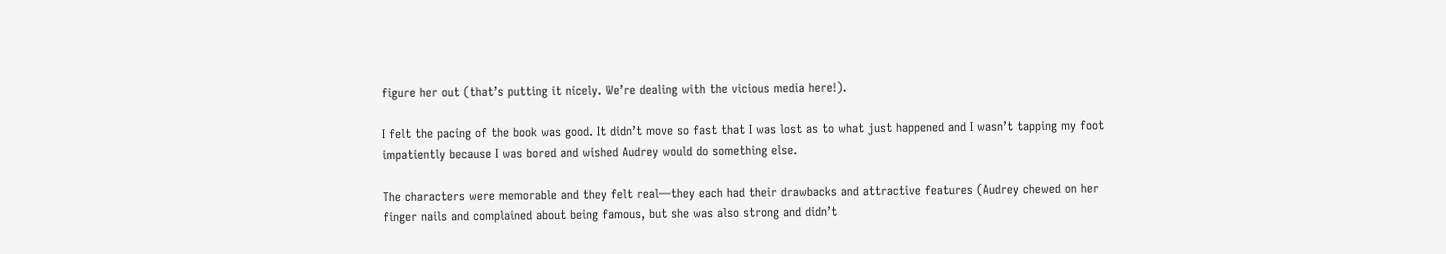figure her out (that’s putting it nicely. We’re dealing with the vicious media here!).

I felt the pacing of the book was good. It didn’t move so fast that I was lost as to what just happened and I wasn’t tapping my foot impatiently because I was bored and wished Audrey would do something else.

The characters were memorable and they felt real—they each had their drawbacks and attractive features (Audrey chewed on her finger nails and complained about being famous, but she was also strong and didn’t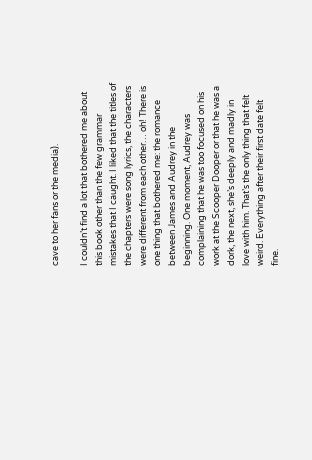cave to her fans or the media).

I couldn’t find a lot that bothered me about this book other than the few grammar mistakes that I caught. I liked that the titles of the chapters were song lyrics, the characters were different from each other… oh! There is one thing that bothered me: the romance between James and Audrey in the beginning. One moment, Audrey was complaining that he was too focused on his work at the Scooper Dooper or that he was a dork, the next, she’s deeply and madly in love with him. That’s the only thing that felt weird. Everything after their first date felt fine.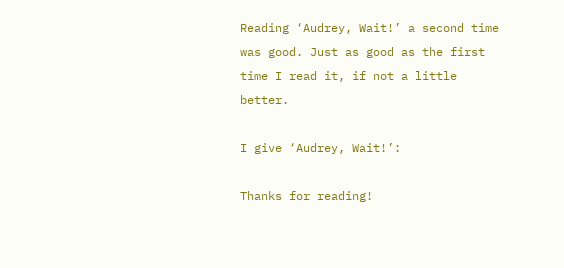Reading ‘Audrey, Wait!’ a second time was good. Just as good as the first time I read it, if not a little better.

I give ‘Audrey, Wait!’:

Thanks for reading!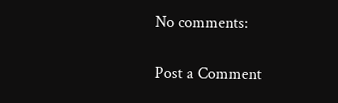No comments:

Post a Comment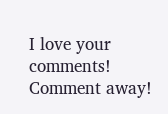I love your comments! Comment away!